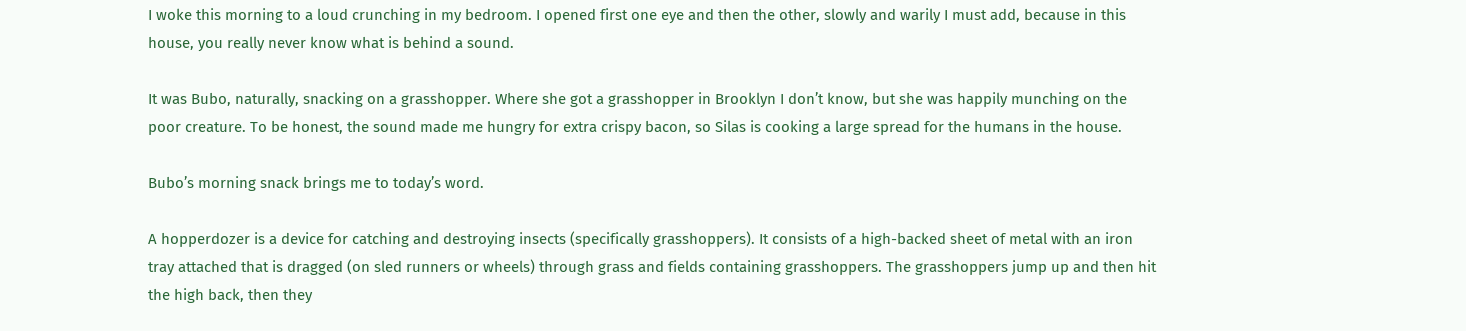I woke this morning to a loud crunching in my bedroom. I opened first one eye and then the other, slowly and warily I must add, because in this house, you really never know what is behind a sound.

It was Bubo, naturally, snacking on a grasshopper. Where she got a grasshopper in Brooklyn I don’t know, but she was happily munching on the poor creature. To be honest, the sound made me hungry for extra crispy bacon, so Silas is cooking a large spread for the humans in the house.

Bubo’s morning snack brings me to today’s word.

A hopperdozer is a device for catching and destroying insects (specifically grasshoppers). It consists of a high-backed sheet of metal with an iron tray attached that is dragged (on sled runners or wheels) through grass and fields containing grasshoppers. The grasshoppers jump up and then hit the high back, then they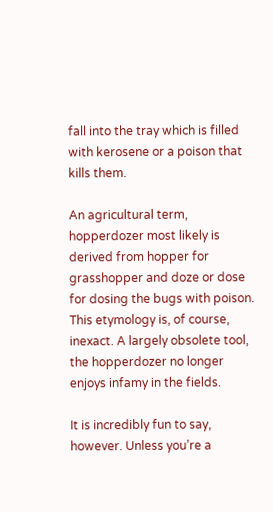fall into the tray which is filled with kerosene or a poison that kills them.

An agricultural term, hopperdozer most likely is derived from hopper for grasshopper and doze or dose for dosing the bugs with poison. This etymology is, of course, inexact. A largely obsolete tool, the hopperdozer no longer enjoys infamy in the fields.

It is incredibly fun to say, however. Unless you’re a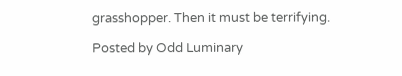grasshopper. Then it must be terrifying.

Posted by Odd Luminary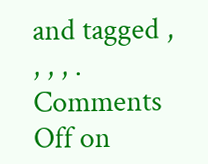and tagged , , , , . Comments Off on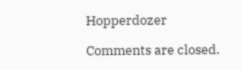Hopperdozer

Comments are closed.